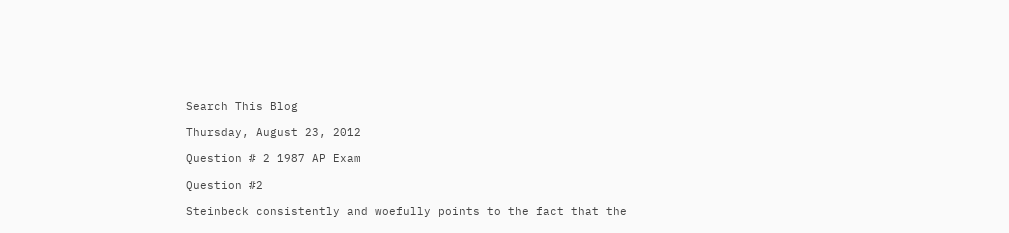Search This Blog

Thursday, August 23, 2012

Question # 2 1987 AP Exam

Question #2

Steinbeck consistently and woefully points to the fact that the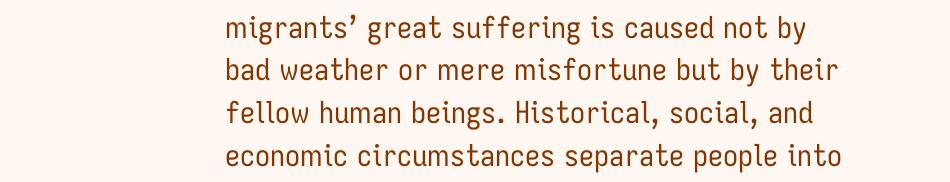migrants’ great suffering is caused not by bad weather or mere misfortune but by their fellow human beings. Historical, social, and economic circumstances separate people into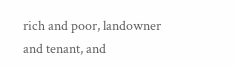rich and poor, landowner and tenant, and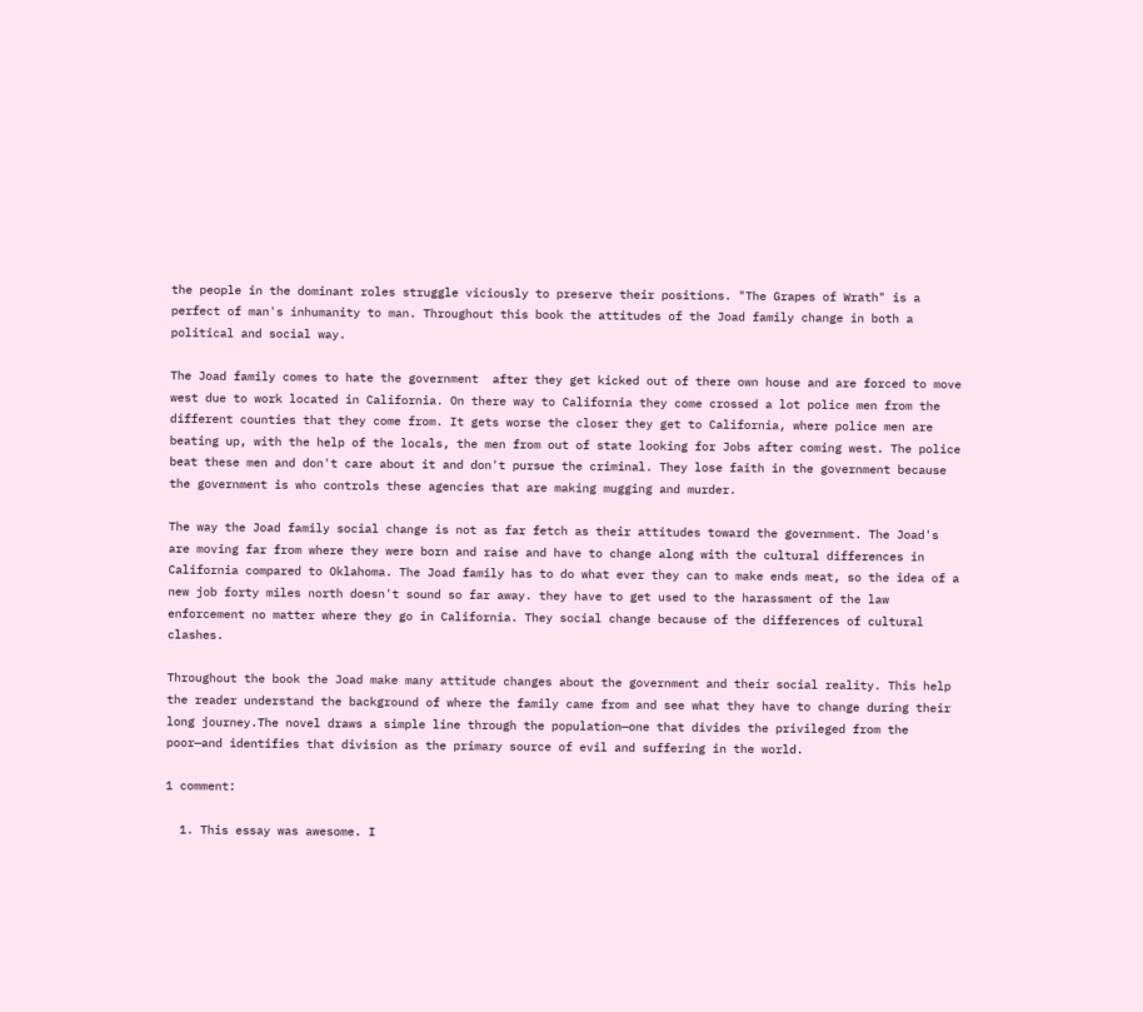the people in the dominant roles struggle viciously to preserve their positions. "The Grapes of Wrath" is a perfect of man's inhumanity to man. Throughout this book the attitudes of the Joad family change in both a political and social way.

The Joad family comes to hate the government  after they get kicked out of there own house and are forced to move west due to work located in California. On there way to California they come crossed a lot police men from the different counties that they come from. It gets worse the closer they get to California, where police men are beating up, with the help of the locals, the men from out of state looking for Jobs after coming west. The police beat these men and don't care about it and don't pursue the criminal. They lose faith in the government because the government is who controls these agencies that are making mugging and murder.

The way the Joad family social change is not as far fetch as their attitudes toward the government. The Joad's are moving far from where they were born and raise and have to change along with the cultural differences in California compared to Oklahoma. The Joad family has to do what ever they can to make ends meat, so the idea of a new job forty miles north doesn't sound so far away. they have to get used to the harassment of the law enforcement no matter where they go in California. They social change because of the differences of cultural clashes.

Throughout the book the Joad make many attitude changes about the government and their social reality. This help the reader understand the background of where the family came from and see what they have to change during their long journey.The novel draws a simple line through the population—one that divides the privileged from the poor—and identifies that division as the primary source of evil and suffering in the world.

1 comment:

  1. This essay was awesome. I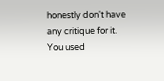honestly don't have any critique for it. You used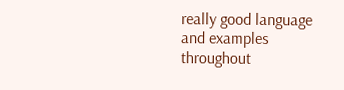really good language and examples throughout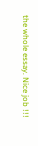the whole essay. Nice job !!!